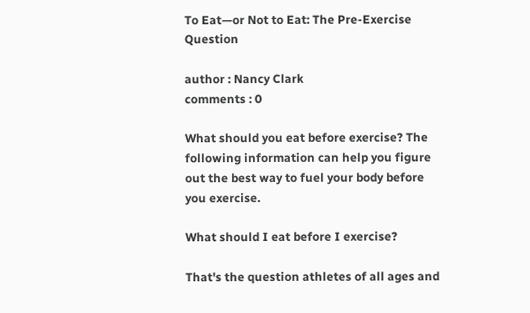To Eat—or Not to Eat: The Pre-Exercise Question

author : Nancy Clark
comments : 0

What should you eat before exercise? The following information can help you figure out the best way to fuel your body before you exercise.

What should I eat before I exercise?

That's the question athletes of all ages and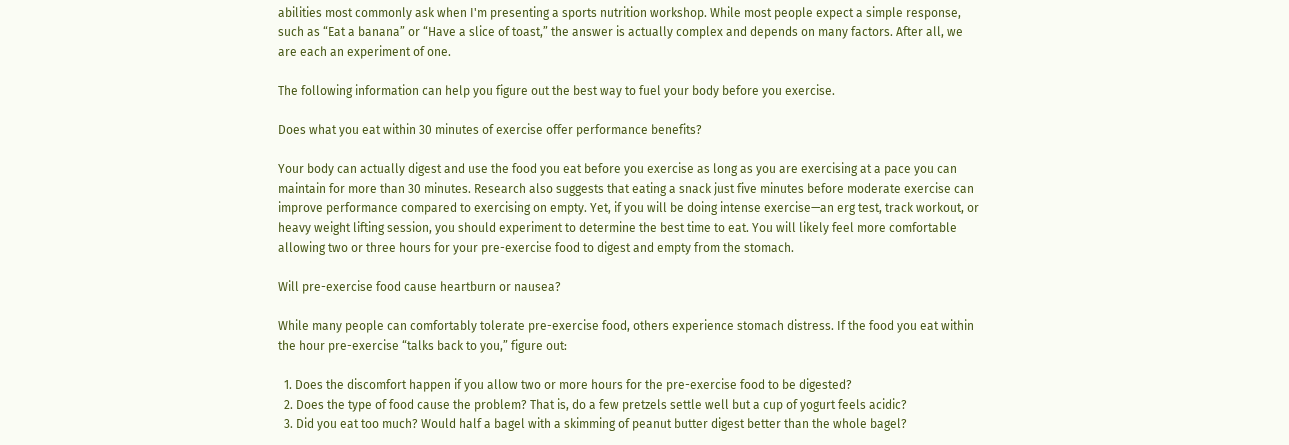abilities most commonly ask when I'm presenting a sports nutrition workshop. While most people expect a simple response, such as “Eat a banana” or “Have a slice of toast,” the answer is actually complex and depends on many factors. After all, we are each an experiment of one.

The following information can help you figure out the best way to fuel your body before you exercise.

Does what you eat within 30 minutes of exercise offer performance benefits?

Your body can actually digest and use the food you eat before you exercise as long as you are exercising at a pace you can maintain for more than 30 minutes. Research also suggests that eating a snack just five minutes before moderate exercise can improve performance compared to exercising on empty. Yet, if you will be doing intense exercise—an erg test, track workout, or heavy weight lifting session, you should experiment to determine the best time to eat. You will likely feel more comfortable allowing two or three hours for your pre-exercise food to digest and empty from the stomach.

Will pre-exercise food cause heartburn or nausea?

While many people can comfortably tolerate pre-exercise food, others experience stomach distress. If the food you eat within the hour pre-exercise “talks back to you,” figure out:

  1. Does the discomfort happen if you allow two or more hours for the pre-exercise food to be digested?
  2. Does the type of food cause the problem? That is, do a few pretzels settle well but a cup of yogurt feels acidic?
  3. Did you eat too much? Would half a bagel with a skimming of peanut butter digest better than the whole bagel?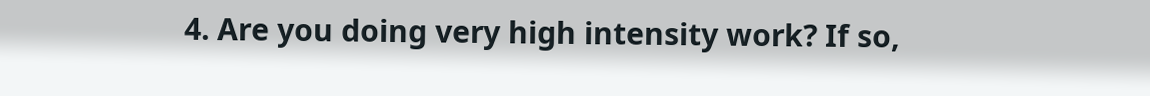4. Are you doing very high intensity work? If so,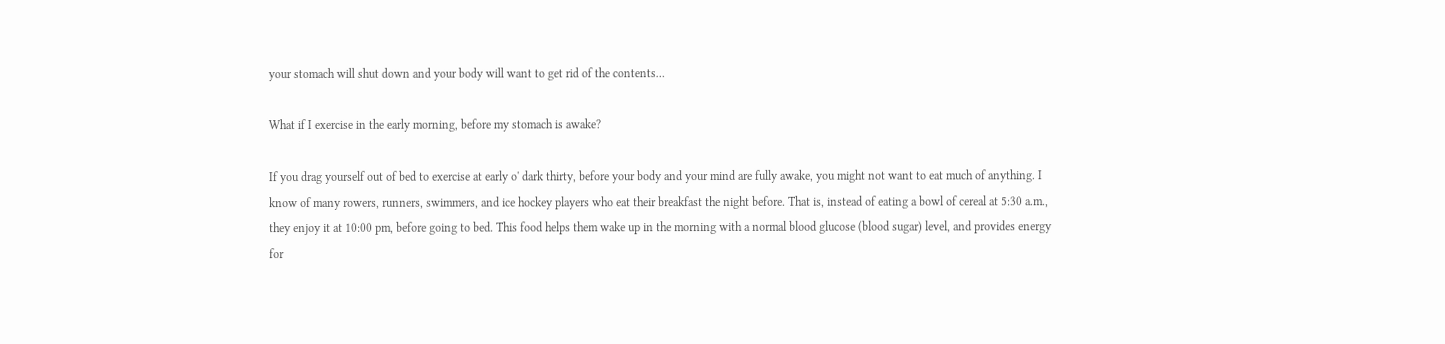your stomach will shut down and your body will want to get rid of the contents…

What if I exercise in the early morning, before my stomach is awake?

If you drag yourself out of bed to exercise at early o' dark thirty, before your body and your mind are fully awake, you might not want to eat much of anything. I know of many rowers, runners, swimmers, and ice hockey players who eat their breakfast the night before. That is, instead of eating a bowl of cereal at 5:30 a.m., they enjoy it at 10:00 pm, before going to bed. This food helps them wake up in the morning with a normal blood glucose (blood sugar) level, and provides energy for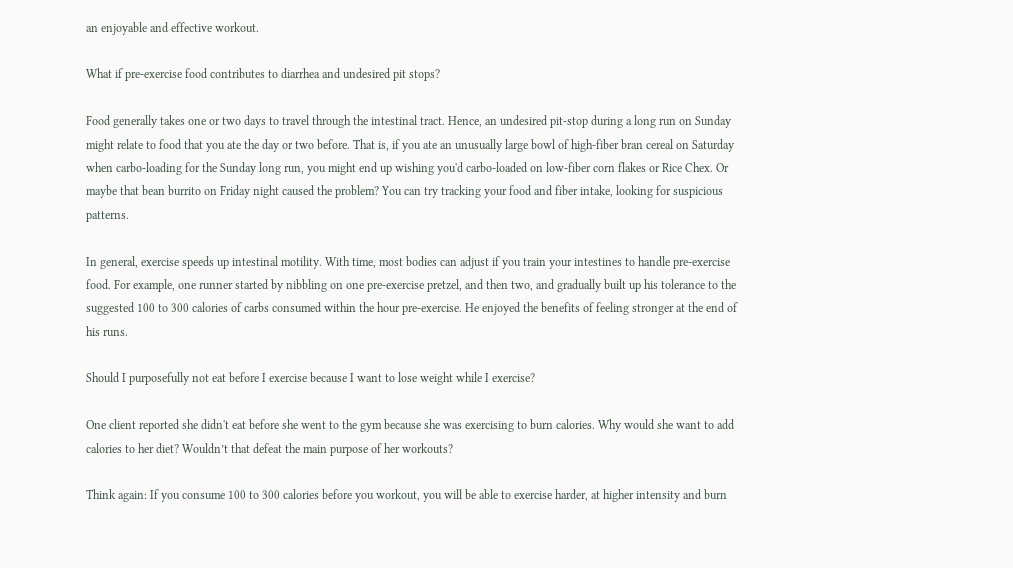an enjoyable and effective workout.

What if pre-exercise food contributes to diarrhea and undesired pit stops?

Food generally takes one or two days to travel through the intestinal tract. Hence, an undesired pit-stop during a long run on Sunday might relate to food that you ate the day or two before. That is, if you ate an unusually large bowl of high-fiber bran cereal on Saturday when carbo-loading for the Sunday long run, you might end up wishing you'd carbo-loaded on low-fiber corn flakes or Rice Chex. Or maybe that bean burrito on Friday night caused the problem? You can try tracking your food and fiber intake, looking for suspicious patterns.

In general, exercise speeds up intestinal motility. With time, most bodies can adjust if you train your intestines to handle pre-exercise food. For example, one runner started by nibbling on one pre-exercise pretzel, and then two, and gradually built up his tolerance to the suggested 100 to 300 calories of carbs consumed within the hour pre-exercise. He enjoyed the benefits of feeling stronger at the end of his runs.

Should I purposefully not eat before I exercise because I want to lose weight while I exercise?

One client reported she didn't eat before she went to the gym because she was exercising to burn calories. Why would she want to add calories to her diet? Wouldn’t that defeat the main purpose of her workouts?

Think again: If you consume 100 to 300 calories before you workout, you will be able to exercise harder, at higher intensity and burn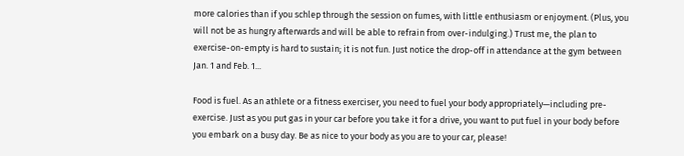more calories than if you schlep through the session on fumes, with little enthusiasm or enjoyment. (Plus, you will not be as hungry afterwards and will be able to refrain from over-indulging.) Trust me, the plan to exercise-on-empty is hard to sustain; it is not fun. Just notice the drop-off in attendance at the gym between Jan. 1 and Feb. 1...

Food is fuel. As an athlete or a fitness exerciser, you need to fuel your body appropriately—including pre-exercise. Just as you put gas in your car before you take it for a drive, you want to put fuel in your body before you embark on a busy day. Be as nice to your body as you are to your car, please!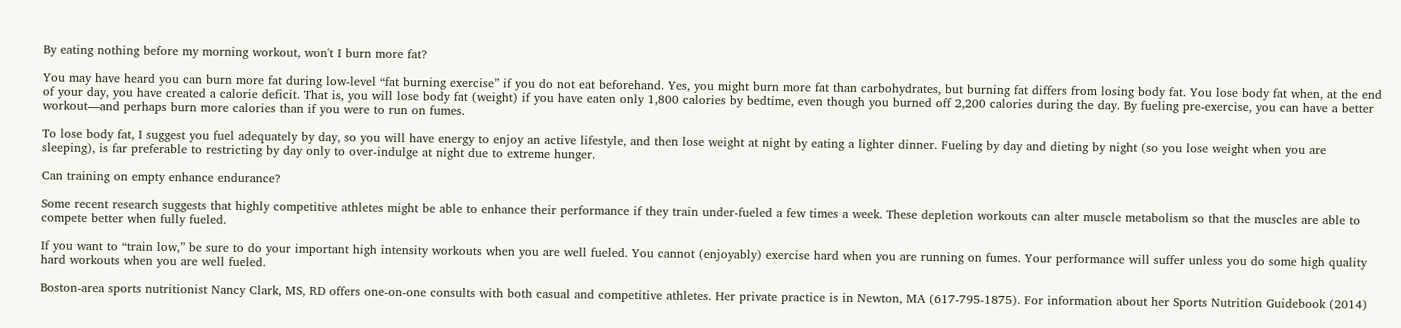By eating nothing before my morning workout, won't I burn more fat?

You may have heard you can burn more fat during low-level “fat burning exercise” if you do not eat beforehand. Yes, you might burn more fat than carbohydrates, but burning fat differs from losing body fat. You lose body fat when, at the end of your day, you have created a calorie deficit. That is, you will lose body fat (weight) if you have eaten only 1,800 calories by bedtime, even though you burned off 2,200 calories during the day. By fueling pre-exercise, you can have a better workout—and perhaps burn more calories than if you were to run on fumes.

To lose body fat, I suggest you fuel adequately by day, so you will have energy to enjoy an active lifestyle, and then lose weight at night by eating a lighter dinner. Fueling by day and dieting by night (so you lose weight when you are sleeping), is far preferable to restricting by day only to over-indulge at night due to extreme hunger.

Can training on empty enhance endurance?

Some recent research suggests that highly competitive athletes might be able to enhance their performance if they train under-fueled a few times a week. These depletion workouts can alter muscle metabolism so that the muscles are able to compete better when fully fueled.

If you want to “train low,” be sure to do your important high intensity workouts when you are well fueled. You cannot (enjoyably) exercise hard when you are running on fumes. Your performance will suffer unless you do some high quality hard workouts when you are well fueled.

Boston-area sports nutritionist Nancy Clark, MS, RD offers one-on-one consults with both casual and competitive athletes. Her private practice is in Newton, MA (617-795-1875). For information about her Sports Nutrition Guidebook (2014)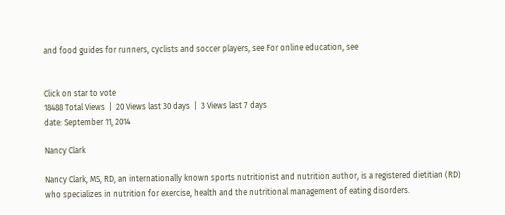and food guides for runners, cyclists and soccer players, see For online education, see


Click on star to vote
18488 Total Views  |  20 Views last 30 days  |  3 Views last 7 days
date: September 11, 2014

Nancy Clark

Nancy Clark, MS, RD, an internationally known sports nutritionist and nutrition author, is a registered dietitian (RD) who specializes in nutrition for exercise, health and the nutritional management of eating disorders.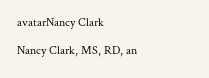avatarNancy Clark

Nancy Clark, MS, RD, an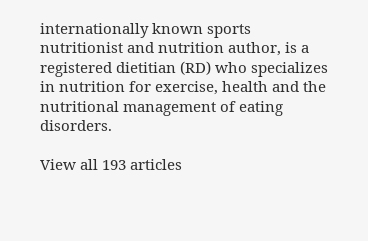internationally known sports nutritionist and nutrition author, is a registered dietitian (RD) who specializes in nutrition for exercise, health and the nutritional management of eating disorders.

View all 193 articles